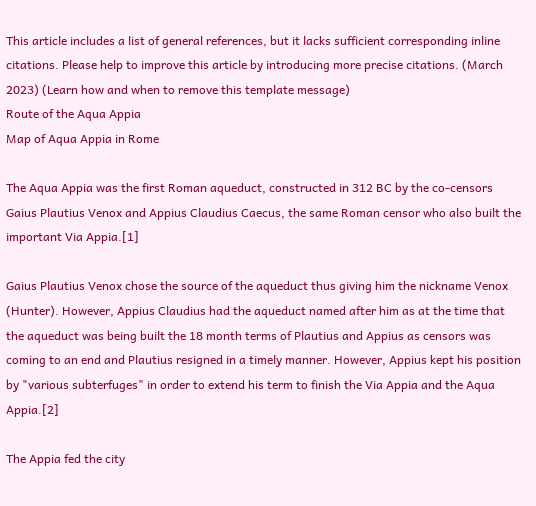This article includes a list of general references, but it lacks sufficient corresponding inline citations. Please help to improve this article by introducing more precise citations. (March 2023) (Learn how and when to remove this template message)
Route of the Aqua Appia
Map of Aqua Appia in Rome

The Aqua Appia was the first Roman aqueduct, constructed in 312 BC by the co-censors Gaius Plautius Venox and Appius Claudius Caecus, the same Roman censor who also built the important Via Appia.[1]

Gaius Plautius Venox chose the source of the aqueduct thus giving him the nickname Venox (Hunter). However, Appius Claudius had the aqueduct named after him as at the time that the aqueduct was being built the 18 month terms of Plautius and Appius as censors was coming to an end and Plautius resigned in a timely manner. However, Appius kept his position by "various subterfuges" in order to extend his term to finish the Via Appia and the Aqua Appia.[2]

The Appia fed the city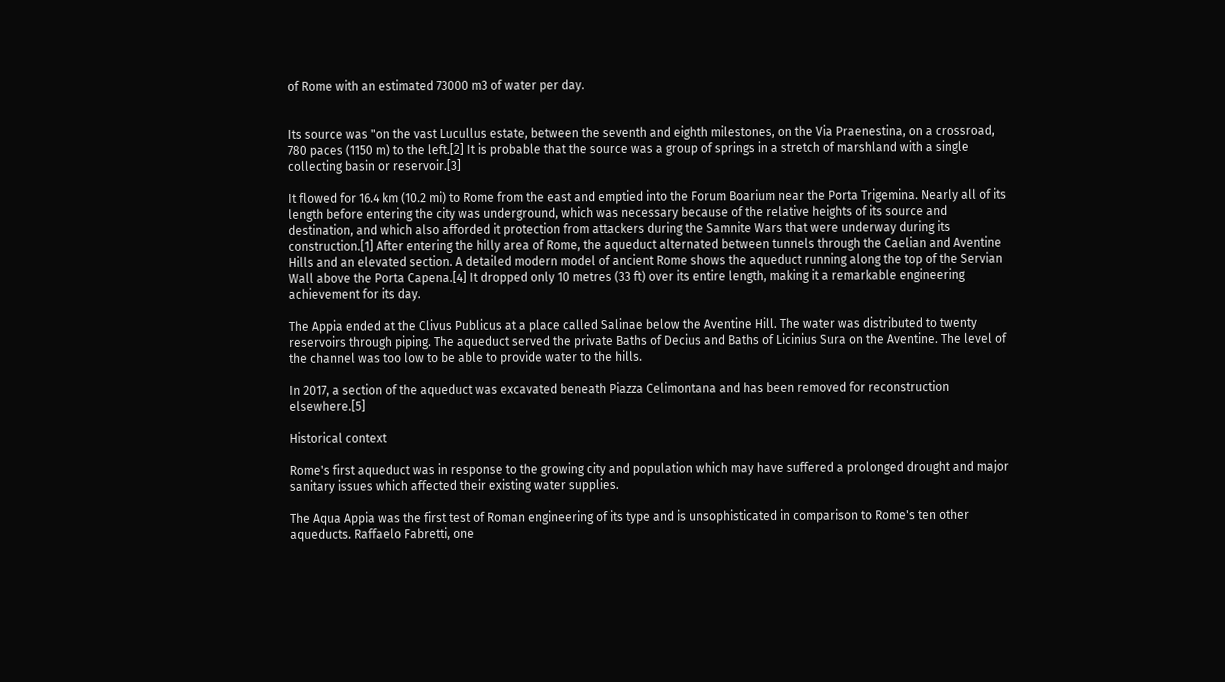of Rome with an estimated 73000 m3 of water per day.


Its source was "on the vast Lucullus estate, between the seventh and eighth milestones, on the Via Praenestina, on a crossroad, 780 paces (1150 m) to the left.[2] It is probable that the source was a group of springs in a stretch of marshland with a single collecting basin or reservoir.[3]

It flowed for 16.4 km (10.2 mi) to Rome from the east and emptied into the Forum Boarium near the Porta Trigemina. Nearly all of its length before entering the city was underground, which was necessary because of the relative heights of its source and destination, and which also afforded it protection from attackers during the Samnite Wars that were underway during its construction.[1] After entering the hilly area of Rome, the aqueduct alternated between tunnels through the Caelian and Aventine Hills and an elevated section. A detailed modern model of ancient Rome shows the aqueduct running along the top of the Servian Wall above the Porta Capena.[4] It dropped only 10 metres (33 ft) over its entire length, making it a remarkable engineering achievement for its day.

The Appia ended at the Clivus Publicus at a place called Salinae below the Aventine Hill. The water was distributed to twenty reservoirs through piping. The aqueduct served the private Baths of Decius and Baths of Licinius Sura on the Aventine. The level of the channel was too low to be able to provide water to the hills.

In 2017, a section of the aqueduct was excavated beneath Piazza Celimontana and has been removed for reconstruction elsewhere.[5]

Historical context

Rome's first aqueduct was in response to the growing city and population which may have suffered a prolonged drought and major sanitary issues which affected their existing water supplies.

The Aqua Appia was the first test of Roman engineering of its type and is unsophisticated in comparison to Rome's ten other aqueducts. Raffaelo Fabretti, one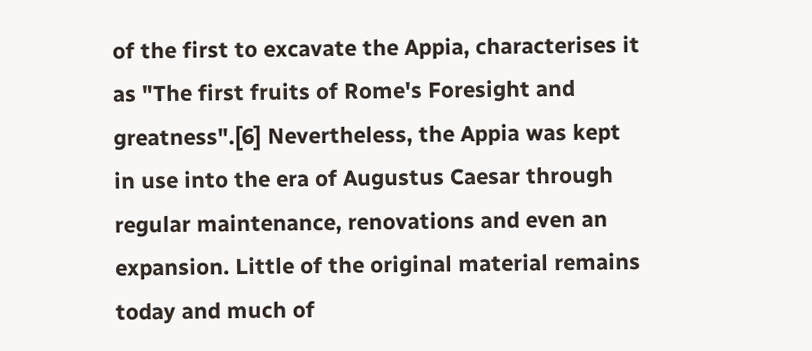of the first to excavate the Appia, characterises it as "The first fruits of Rome's Foresight and greatness".[6] Nevertheless, the Appia was kept in use into the era of Augustus Caesar through regular maintenance, renovations and even an expansion. Little of the original material remains today and much of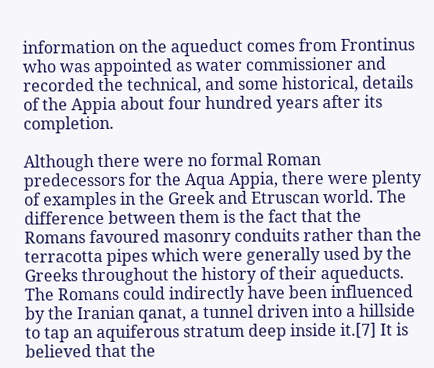information on the aqueduct comes from Frontinus who was appointed as water commissioner and recorded the technical, and some historical, details of the Appia about four hundred years after its completion.

Although there were no formal Roman predecessors for the Aqua Appia, there were plenty of examples in the Greek and Etruscan world. The difference between them is the fact that the Romans favoured masonry conduits rather than the terracotta pipes which were generally used by the Greeks throughout the history of their aqueducts. The Romans could indirectly have been influenced by the Iranian qanat, a tunnel driven into a hillside to tap an aquiferous stratum deep inside it.[7] It is believed that the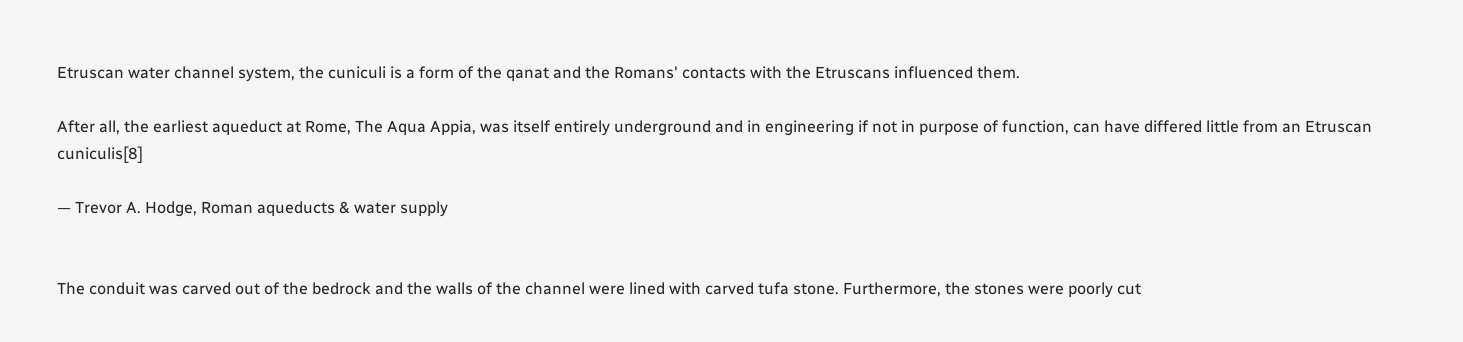Etruscan water channel system, the cuniculi is a form of the qanat and the Romans' contacts with the Etruscans influenced them.

After all, the earliest aqueduct at Rome, The Aqua Appia, was itself entirely underground and in engineering if not in purpose of function, can have differed little from an Etruscan cuniculis[8]

— Trevor A. Hodge, Roman aqueducts & water supply


The conduit was carved out of the bedrock and the walls of the channel were lined with carved tufa stone. Furthermore, the stones were poorly cut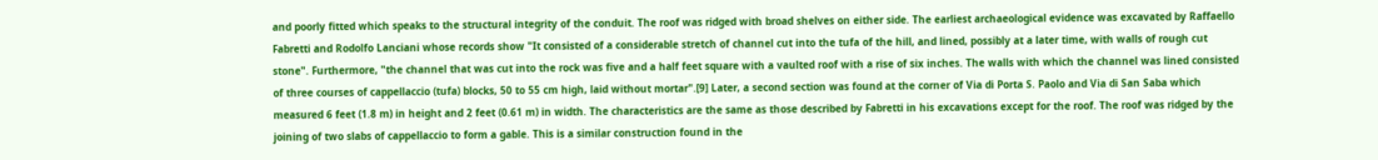and poorly fitted which speaks to the structural integrity of the conduit. The roof was ridged with broad shelves on either side. The earliest archaeological evidence was excavated by Raffaello Fabretti and Rodolfo Lanciani whose records show "It consisted of a considerable stretch of channel cut into the tufa of the hill, and lined, possibly at a later time, with walls of rough cut stone". Furthermore, "the channel that was cut into the rock was five and a half feet square with a vaulted roof with a rise of six inches. The walls with which the channel was lined consisted of three courses of cappellaccio (tufa) blocks, 50 to 55 cm high, laid without mortar".[9] Later, a second section was found at the corner of Via di Porta S. Paolo and Via di San Saba which measured 6 feet (1.8 m) in height and 2 feet (0.61 m) in width. The characteristics are the same as those described by Fabretti in his excavations except for the roof. The roof was ridged by the joining of two slabs of cappellaccio to form a gable. This is a similar construction found in the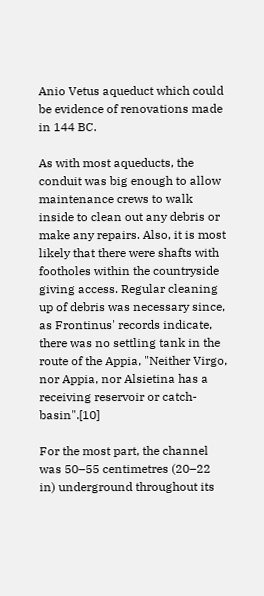Anio Vetus aqueduct which could be evidence of renovations made in 144 BC.

As with most aqueducts, the conduit was big enough to allow maintenance crews to walk inside to clean out any debris or make any repairs. Also, it is most likely that there were shafts with footholes within the countryside giving access. Regular cleaning up of debris was necessary since, as Frontinus' records indicate, there was no settling tank in the route of the Appia, "Neither Virgo, nor Appia, nor Alsietina has a receiving reservoir or catch-basin".[10]

For the most part, the channel was 50–55 centimetres (20–22 in) underground throughout its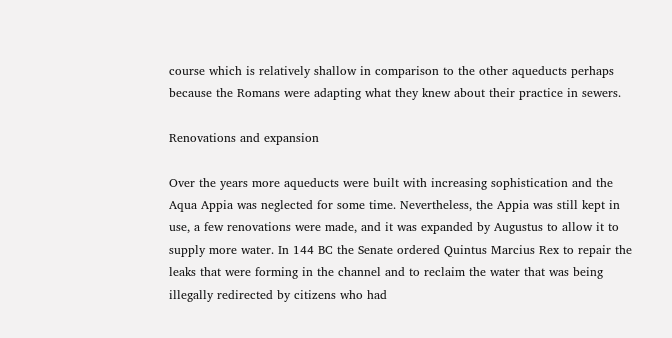course which is relatively shallow in comparison to the other aqueducts perhaps because the Romans were adapting what they knew about their practice in sewers.

Renovations and expansion

Over the years more aqueducts were built with increasing sophistication and the Aqua Appia was neglected for some time. Nevertheless, the Appia was still kept in use, a few renovations were made, and it was expanded by Augustus to allow it to supply more water. In 144 BC the Senate ordered Quintus Marcius Rex to repair the leaks that were forming in the channel and to reclaim the water that was being illegally redirected by citizens who had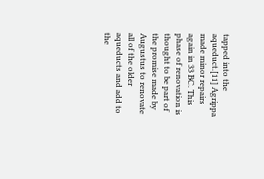tapped into the aqueduct.[11] Agrippa made minor repairs again in 33 BC. This phase of renovation is thought to be part of the promise made by Augustus to renovate all of the older aqueducts and add to the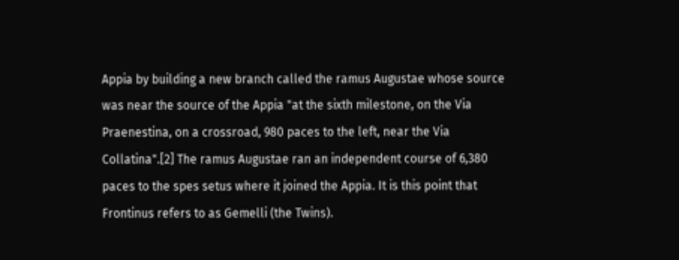Appia by building a new branch called the ramus Augustae whose source was near the source of the Appia "at the sixth milestone, on the Via Praenestina, on a crossroad, 980 paces to the left, near the Via Collatina".[2] The ramus Augustae ran an independent course of 6,380 paces to the spes setus where it joined the Appia. It is this point that Frontinus refers to as Gemelli (the Twins).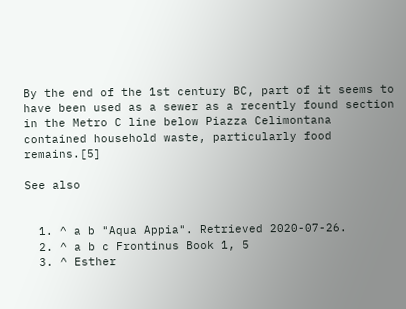By the end of the 1st century BC, part of it seems to have been used as a sewer as a recently found section in the Metro C line below Piazza Celimontana contained household waste, particularly food remains.[5]

See also


  1. ^ a b "Aqua Appia". Retrieved 2020-07-26.
  2. ^ a b c Frontinus Book 1, 5
  3. ^ Esther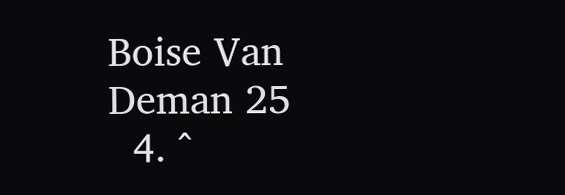Boise Van Deman 25
  4. ^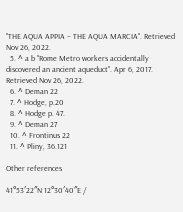"THE AQUA APPIA – THE AQUA MARCIA". Retrieved Nov 26, 2022.
  5. ^ a b "Rome Metro workers accidentally discovered an ancient aqueduct". Apr 6, 2017. Retrieved Nov 26, 2022.
  6. ^ Deman 22
  7. ^ Hodge, p.20
  8. ^ Hodge p. 47.
  9. ^ Deman 27
  10. ^ Frontinus 22
  11. ^ Pliny, 36.121

Other references

41°53′22″N 12°30′40″E /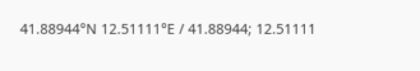41.88944°N 12.51111°E / 41.88944; 12.51111